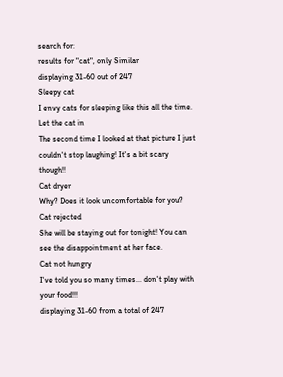search for:
results for "cat", only Similar
displaying 31-60 out of 247
Sleepy cat
I envy cats for sleeping like this all the time.
Let the cat in
The second time I looked at that picture I just couldn't stop laughing! It's a bit scary though!!
Cat dryer
Why? Does it look uncomfortable for you?
Cat rejected
She will be staying out for tonight! You can see the disappointment at her face.
Cat not hungry
I've told you so many times... don't play with your food!!!
displaying 31-60 from a total of 247